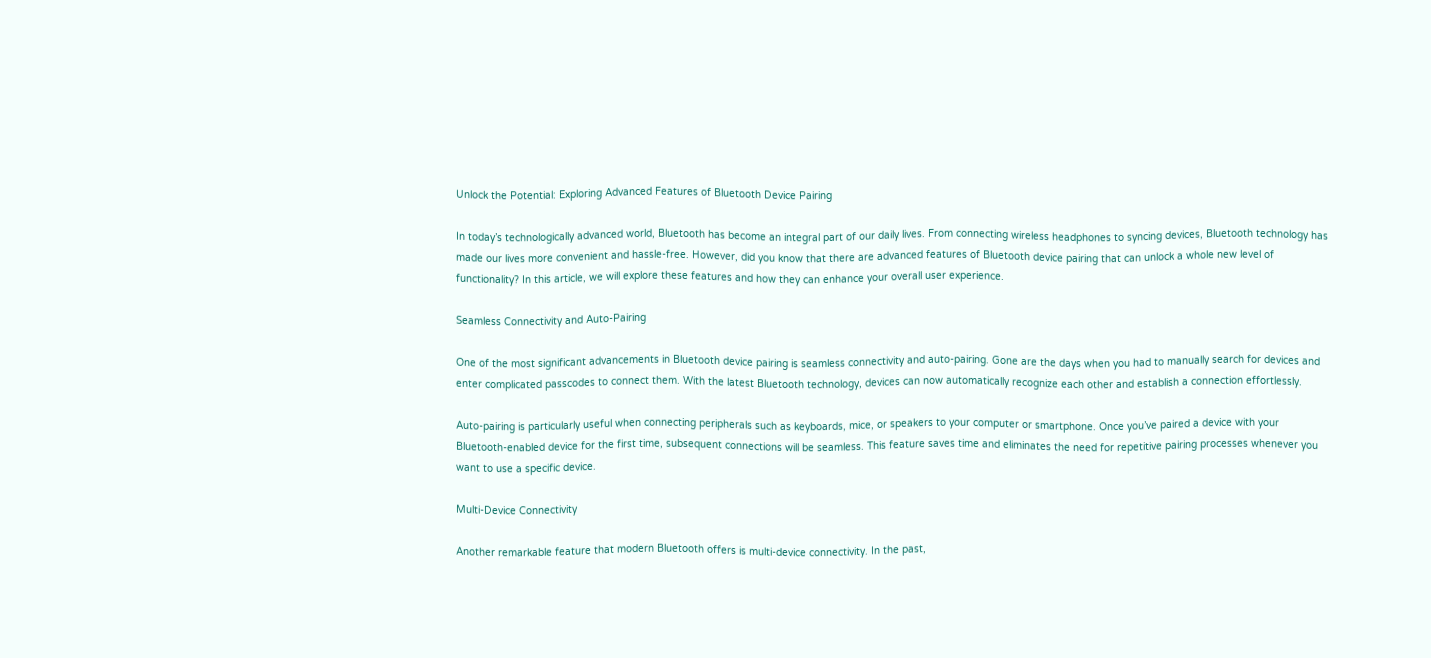Unlock the Potential: Exploring Advanced Features of Bluetooth Device Pairing

In today’s technologically advanced world, Bluetooth has become an integral part of our daily lives. From connecting wireless headphones to syncing devices, Bluetooth technology has made our lives more convenient and hassle-free. However, did you know that there are advanced features of Bluetooth device pairing that can unlock a whole new level of functionality? In this article, we will explore these features and how they can enhance your overall user experience.

Seamless Connectivity and Auto-Pairing

One of the most significant advancements in Bluetooth device pairing is seamless connectivity and auto-pairing. Gone are the days when you had to manually search for devices and enter complicated passcodes to connect them. With the latest Bluetooth technology, devices can now automatically recognize each other and establish a connection effortlessly.

Auto-pairing is particularly useful when connecting peripherals such as keyboards, mice, or speakers to your computer or smartphone. Once you’ve paired a device with your Bluetooth-enabled device for the first time, subsequent connections will be seamless. This feature saves time and eliminates the need for repetitive pairing processes whenever you want to use a specific device.

Multi-Device Connectivity

Another remarkable feature that modern Bluetooth offers is multi-device connectivity. In the past,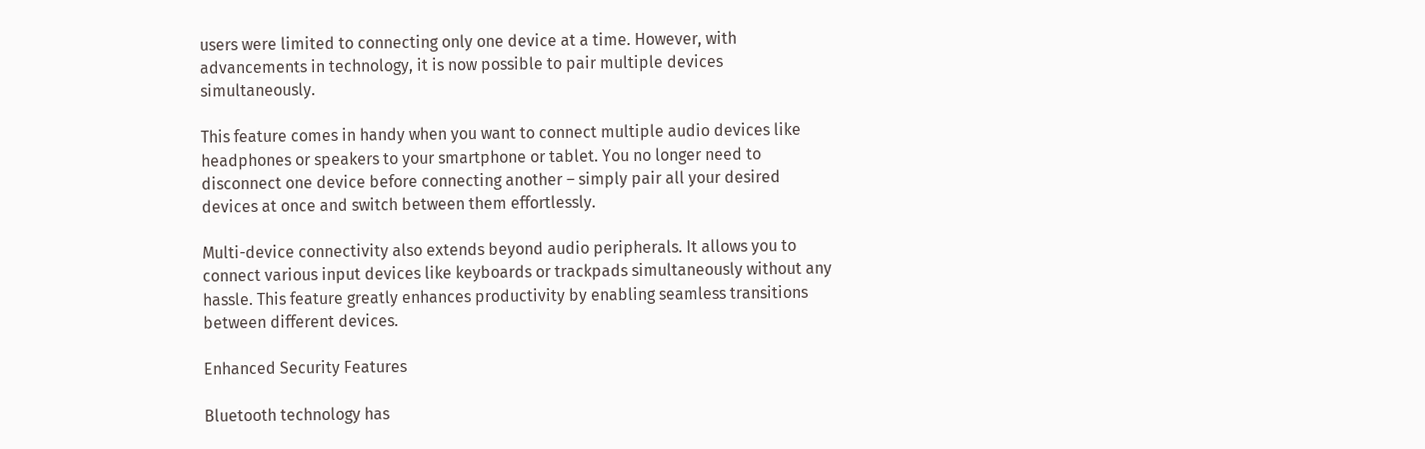users were limited to connecting only one device at a time. However, with advancements in technology, it is now possible to pair multiple devices simultaneously.

This feature comes in handy when you want to connect multiple audio devices like headphones or speakers to your smartphone or tablet. You no longer need to disconnect one device before connecting another – simply pair all your desired devices at once and switch between them effortlessly.

Multi-device connectivity also extends beyond audio peripherals. It allows you to connect various input devices like keyboards or trackpads simultaneously without any hassle. This feature greatly enhances productivity by enabling seamless transitions between different devices.

Enhanced Security Features

Bluetooth technology has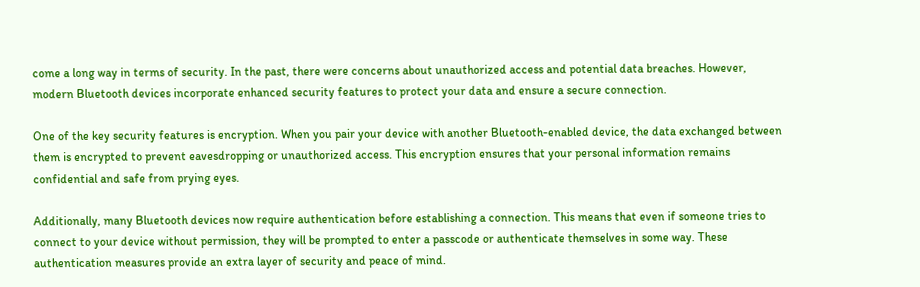come a long way in terms of security. In the past, there were concerns about unauthorized access and potential data breaches. However, modern Bluetooth devices incorporate enhanced security features to protect your data and ensure a secure connection.

One of the key security features is encryption. When you pair your device with another Bluetooth-enabled device, the data exchanged between them is encrypted to prevent eavesdropping or unauthorized access. This encryption ensures that your personal information remains confidential and safe from prying eyes.

Additionally, many Bluetooth devices now require authentication before establishing a connection. This means that even if someone tries to connect to your device without permission, they will be prompted to enter a passcode or authenticate themselves in some way. These authentication measures provide an extra layer of security and peace of mind.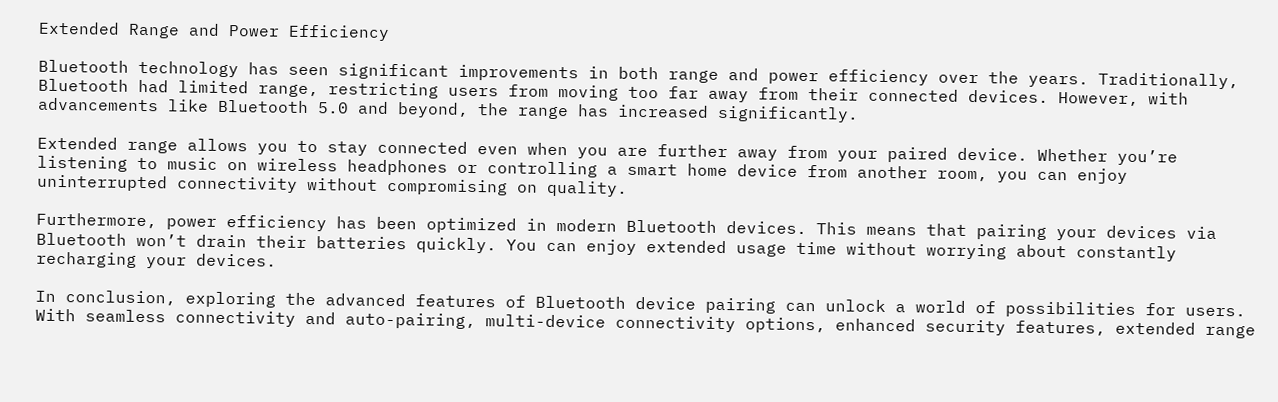Extended Range and Power Efficiency

Bluetooth technology has seen significant improvements in both range and power efficiency over the years. Traditionally, Bluetooth had limited range, restricting users from moving too far away from their connected devices. However, with advancements like Bluetooth 5.0 and beyond, the range has increased significantly.

Extended range allows you to stay connected even when you are further away from your paired device. Whether you’re listening to music on wireless headphones or controlling a smart home device from another room, you can enjoy uninterrupted connectivity without compromising on quality.

Furthermore, power efficiency has been optimized in modern Bluetooth devices. This means that pairing your devices via Bluetooth won’t drain their batteries quickly. You can enjoy extended usage time without worrying about constantly recharging your devices.

In conclusion, exploring the advanced features of Bluetooth device pairing can unlock a world of possibilities for users. With seamless connectivity and auto-pairing, multi-device connectivity options, enhanced security features, extended range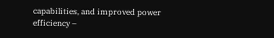capabilities, and improved power efficiency –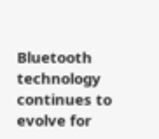Bluetooth technology continues to evolve for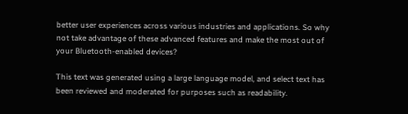better user experiences across various industries and applications. So why not take advantage of these advanced features and make the most out of your Bluetooth-enabled devices?

This text was generated using a large language model, and select text has been reviewed and moderated for purposes such as readability.